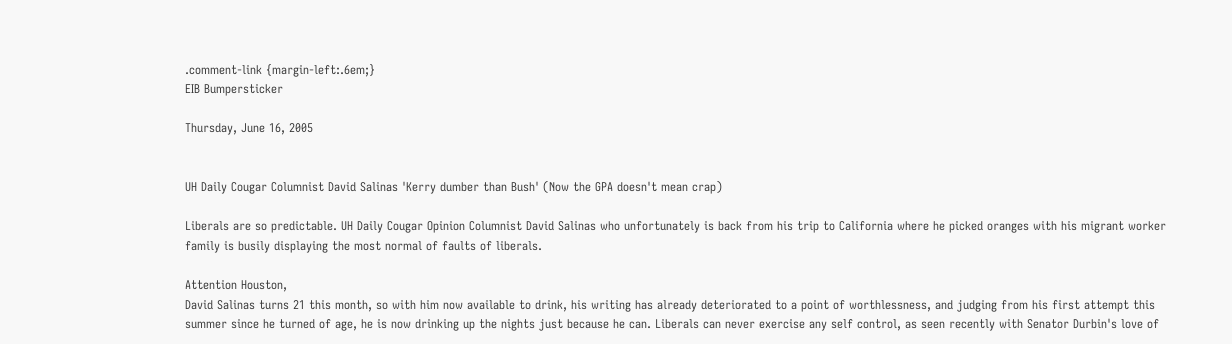.comment-link {margin-left:.6em;}
EIB Bumpersticker

Thursday, June 16, 2005


UH Daily Cougar Columnist David Salinas 'Kerry dumber than Bush' (Now the GPA doesn't mean crap)

Liberals are so predictable. UH Daily Cougar Opinion Columnist David Salinas who unfortunately is back from his trip to California where he picked oranges with his migrant worker family is busily displaying the most normal of faults of liberals.

Attention Houston,
David Salinas turns 21 this month, so with him now available to drink, his writing has already deteriorated to a point of worthlessness, and judging from his first attempt this summer since he turned of age, he is now drinking up the nights just because he can. Liberals can never exercise any self control, as seen recently with Senator Durbin's love of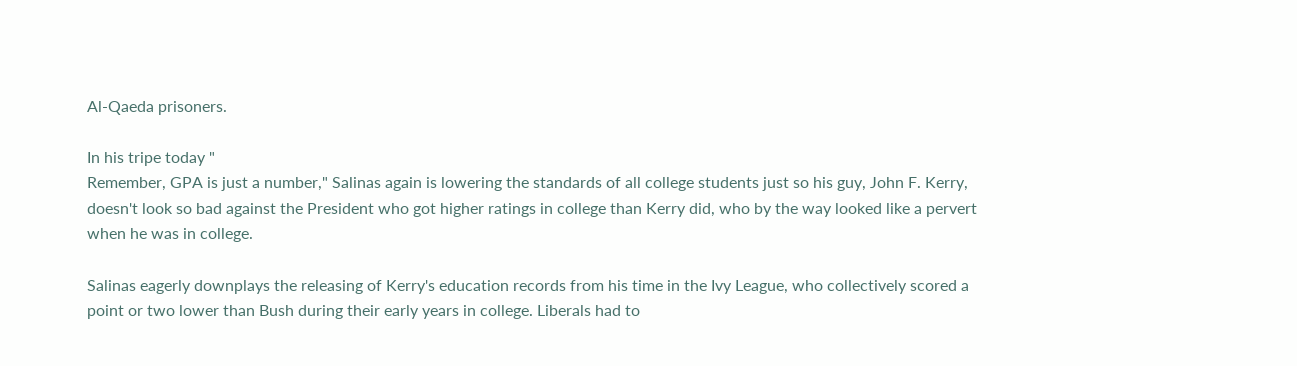Al-Qaeda prisoners.

In his tripe today "
Remember, GPA is just a number," Salinas again is lowering the standards of all college students just so his guy, John F. Kerry, doesn't look so bad against the President who got higher ratings in college than Kerry did, who by the way looked like a pervert when he was in college.

Salinas eagerly downplays the releasing of Kerry's education records from his time in the Ivy League, who collectively scored a point or two lower than Bush during their early years in college. Liberals had to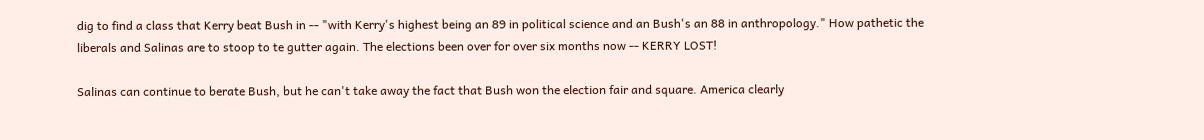dig to find a class that Kerry beat Bush in -- "with Kerry's highest being an 89 in political science and an Bush's an 88 in anthropology." How pathetic the liberals and Salinas are to stoop to te gutter again. The elections been over for over six months now -- KERRY LOST!

Salinas can continue to berate Bush, but he can't take away the fact that Bush won the election fair and square. America clearly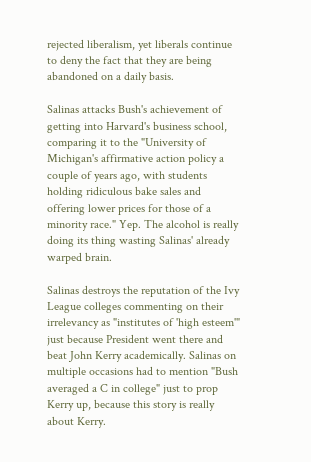rejected liberalism, yet liberals continue to deny the fact that they are being abandoned on a daily basis.

Salinas attacks Bush's achievement of getting into Harvard's business school, comparing it to the "University of Michigan's affirmative action policy a couple of years ago, with students holding ridiculous bake sales and offering lower prices for those of a minority race." Yep. The alcohol is really doing its thing wasting Salinas' already warped brain.

Salinas destroys the reputation of the Ivy League colleges commenting on their irrelevancy as "institutes of 'high esteem'" just because President went there and beat John Kerry academically. Salinas on multiple occasions had to mention "Bush averaged a C in college" just to prop Kerry up, because this story is really about Kerry.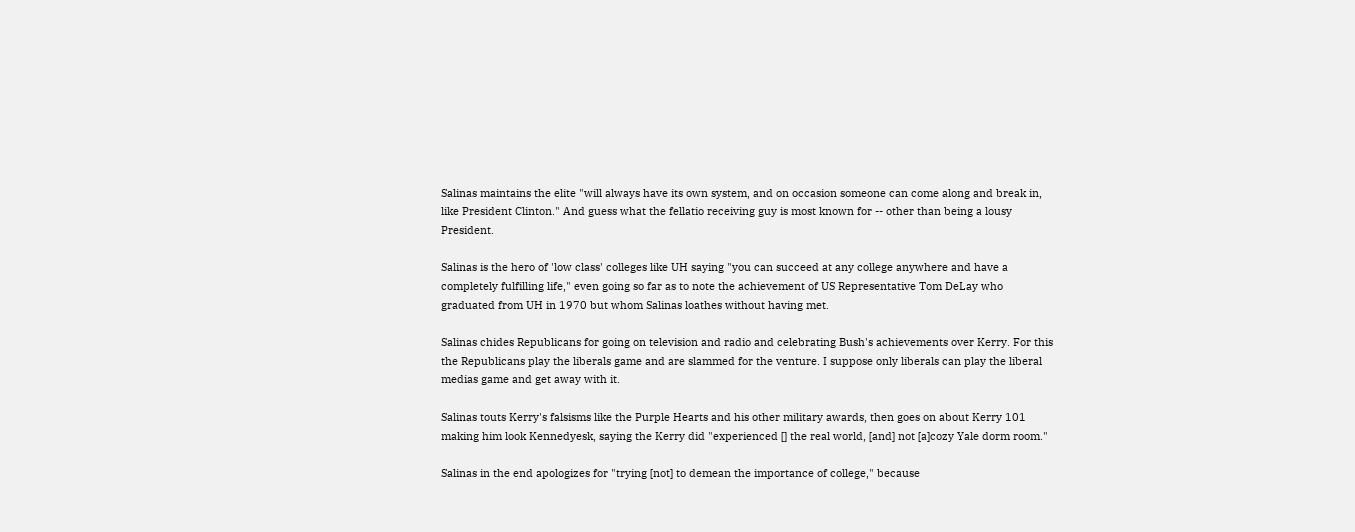Salinas maintains the elite "will always have its own system, and on occasion someone can come along and break in, like President Clinton." And guess what the fellatio receiving guy is most known for -- other than being a lousy President.

Salinas is the hero of 'low class' colleges like UH saying "you can succeed at any college anywhere and have a completely fulfilling life," even going so far as to note the achievement of US Representative Tom DeLay who graduated from UH in 1970 but whom Salinas loathes without having met.

Salinas chides Republicans for going on television and radio and celebrating Bush's achievements over Kerry. For this the Republicans play the liberals game and are slammed for the venture. I suppose only liberals can play the liberal medias game and get away with it.

Salinas touts Kerry's falsisms like the Purple Hearts and his other military awards, then goes on about Kerry 101 making him look Kennedyesk, saying the Kerry did "experienced [] the real world, [and] not [a]cozy Yale dorm room."

Salinas in the end apologizes for "trying [not] to demean the importance of college," because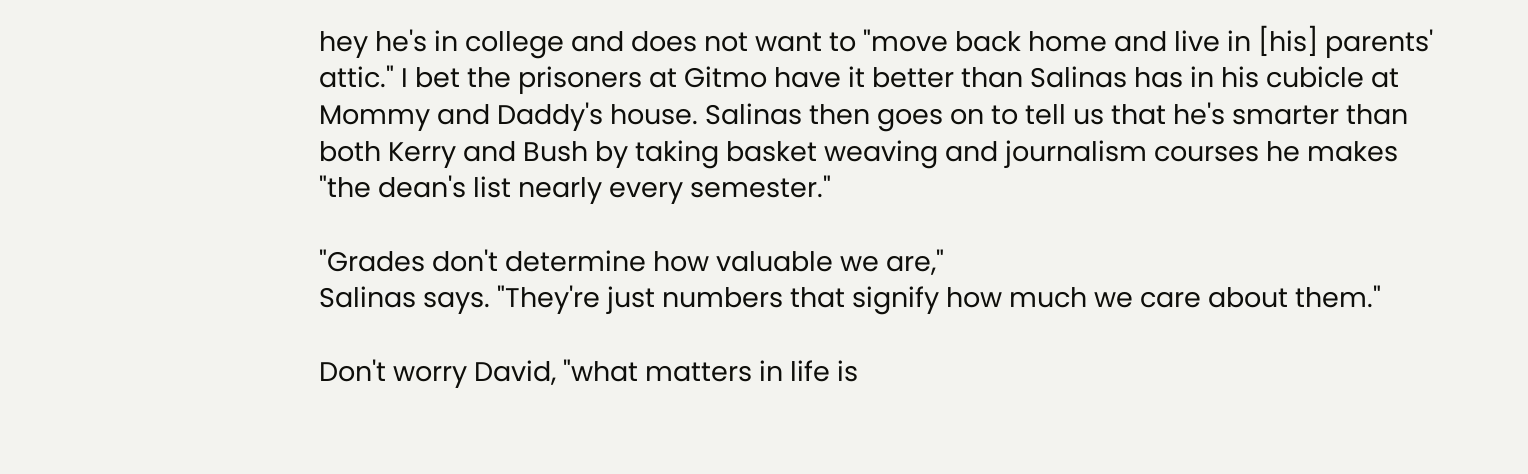hey he's in college and does not want to "move back home and live in [his] parents' attic." I bet the prisoners at Gitmo have it better than Salinas has in his cubicle at Mommy and Daddy's house. Salinas then goes on to tell us that he's smarter than both Kerry and Bush by taking basket weaving and journalism courses he makes "the dean's list nearly every semester."

"Grades don't determine how valuable we are,"
Salinas says. "They're just numbers that signify how much we care about them."

Don't worry David, "what matters in life is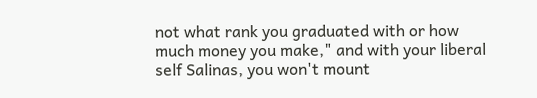not what rank you graduated with or how much money you make," and with your liberal self Salinas, you won't mount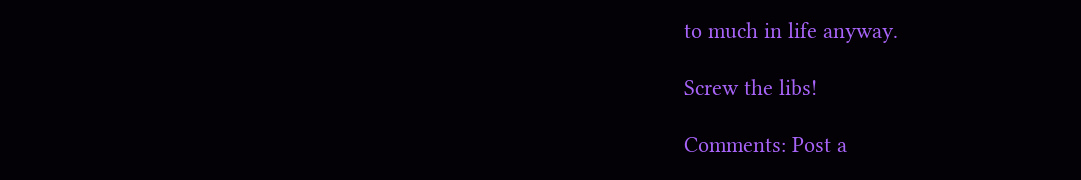to much in life anyway.

Screw the libs!

Comments: Post a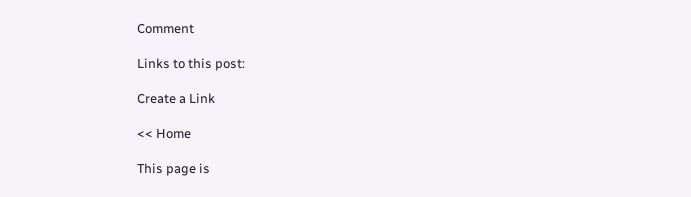Comment

Links to this post:

Create a Link

<< Home

This page is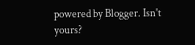powered by Blogger. Isn't yours?